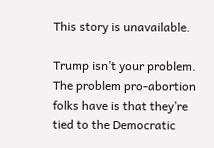This story is unavailable.

Trump isn’t your problem. The problem pro-abortion folks have is that they’re tied to the Democratic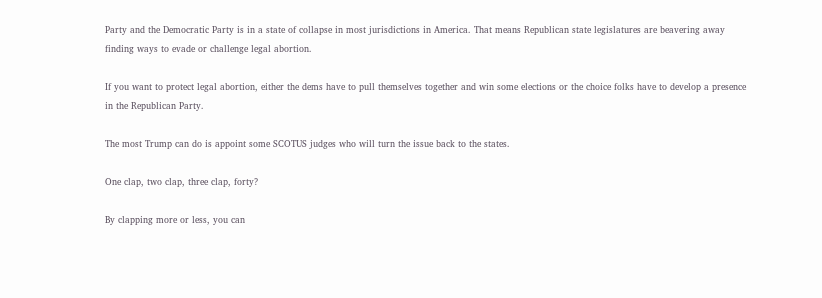Party and the Democratic Party is in a state of collapse in most jurisdictions in America. That means Republican state legislatures are beavering away finding ways to evade or challenge legal abortion.

If you want to protect legal abortion, either the dems have to pull themselves together and win some elections or the choice folks have to develop a presence in the Republican Party.

The most Trump can do is appoint some SCOTUS judges who will turn the issue back to the states.

One clap, two clap, three clap, forty?

By clapping more or less, you can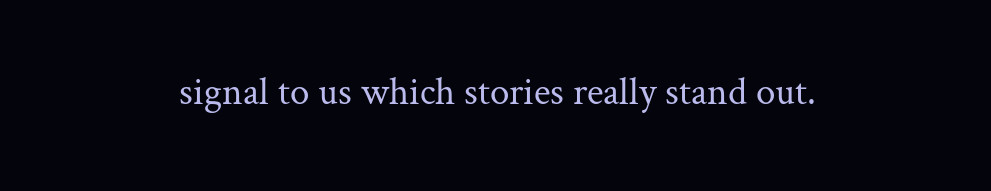signal to us which stories really stand out.